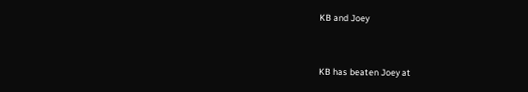KB and Joey


KB has beaten Joey at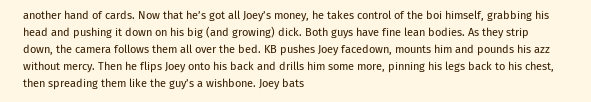another hand of cards. Now that he’s got all Joey’s money, he takes control of the boi himself, grabbing his head and pushing it down on his big (and growing) dick. Both guys have fine lean bodies. As they strip down, the camera follows them all over the bed. KB pushes Joey facedown, mounts him and pounds his azz without mercy. Then he flips Joey onto his back and drills him some more, pinning his legs back to his chest, then spreading them like the guy’s a wishbone. Joey bats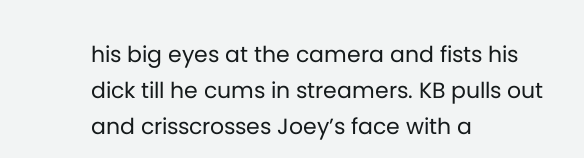his big eyes at the camera and fists his dick till he cums in streamers. KB pulls out and crisscrosses Joey’s face with a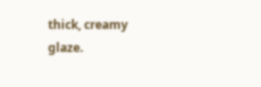thick, creamy glaze.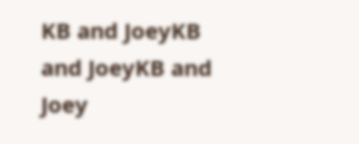KB and JoeyKB and JoeyKB and Joey